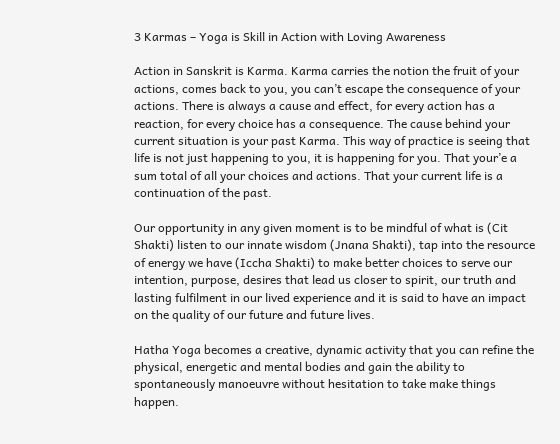3 Karmas – Yoga is Skill in Action with Loving Awareness

Action in Sanskrit is Karma. Karma carries the notion the fruit of your actions, comes back to you, you can’t escape the consequence of your actions. There is always a cause and effect, for every action has a reaction, for every choice has a consequence. The cause behind your current situation is your past Karma. This way of practice is seeing that life is not just happening to you, it is happening for you. That your’e a sum total of all your choices and actions. That your current life is a continuation of the past.

Our opportunity in any given moment is to be mindful of what is (Cit Shakti) listen to our innate wisdom (Jnana Shakti), tap into the resource of energy we have (Iccha Shakti) to make better choices to serve our intention, purpose, desires that lead us closer to spirit, our truth and lasting fulfilment in our lived experience and it is said to have an impact on the quality of our future and future lives.

Hatha Yoga becomes a creative, dynamic activity that you can refine the physical, energetic and mental bodies and gain the ability to spontaneously manoeuvre without hesitation to take make things happen.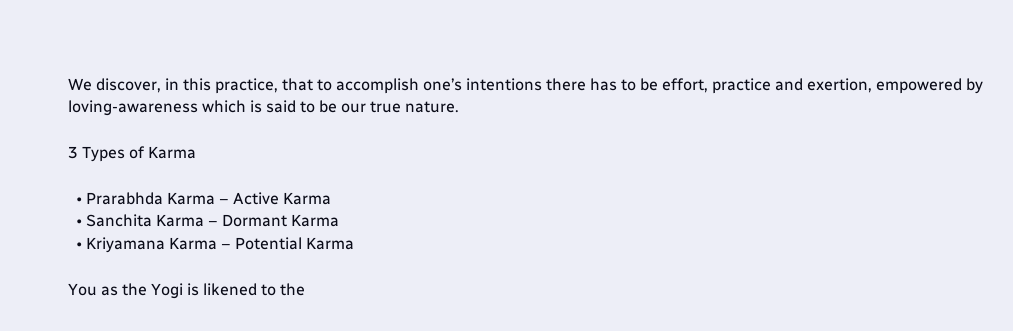We discover, in this practice, that to accomplish one’s intentions there has to be effort, practice and exertion, empowered by loving-awareness which is said to be our true nature.

3 Types of Karma

  • Prarabhda Karma – Active Karma
  • Sanchita Karma – Dormant Karma
  • Kriyamana Karma – Potential Karma

You as the Yogi is likened to the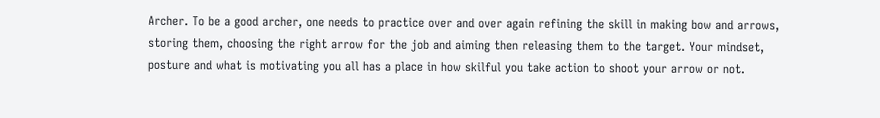Archer. To be a good archer, one needs to practice over and over again refining the skill in making bow and arrows, storing them, choosing the right arrow for the job and aiming then releasing them to the target. Your mindset, posture and what is motivating you all has a place in how skilful you take action to shoot your arrow or not.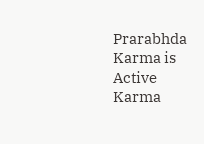Prarabhda Karma is Active Karma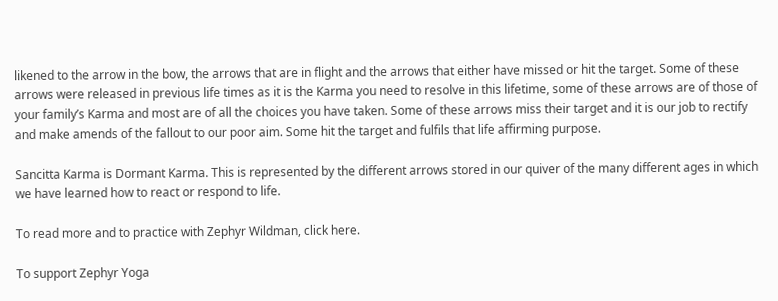likened to the arrow in the bow, the arrows that are in flight and the arrows that either have missed or hit the target. Some of these arrows were released in previous life times as it is the Karma you need to resolve in this lifetime, some of these arrows are of those of your family’s Karma and most are of all the choices you have taken. Some of these arrows miss their target and it is our job to rectify and make amends of the fallout to our poor aim. Some hit the target and fulfils that life affirming purpose.

Sancitta Karma is Dormant Karma. This is represented by the different arrows stored in our quiver of the many different ages in which we have learned how to react or respond to life.

To read more and to practice with Zephyr Wildman, click here.

To support Zephyr Yoga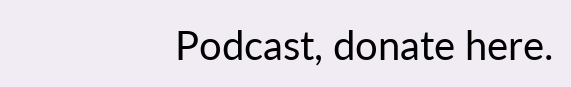Podcast, donate here.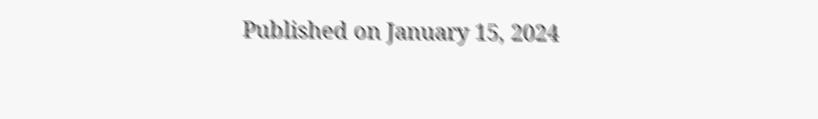Published on January 15, 2024